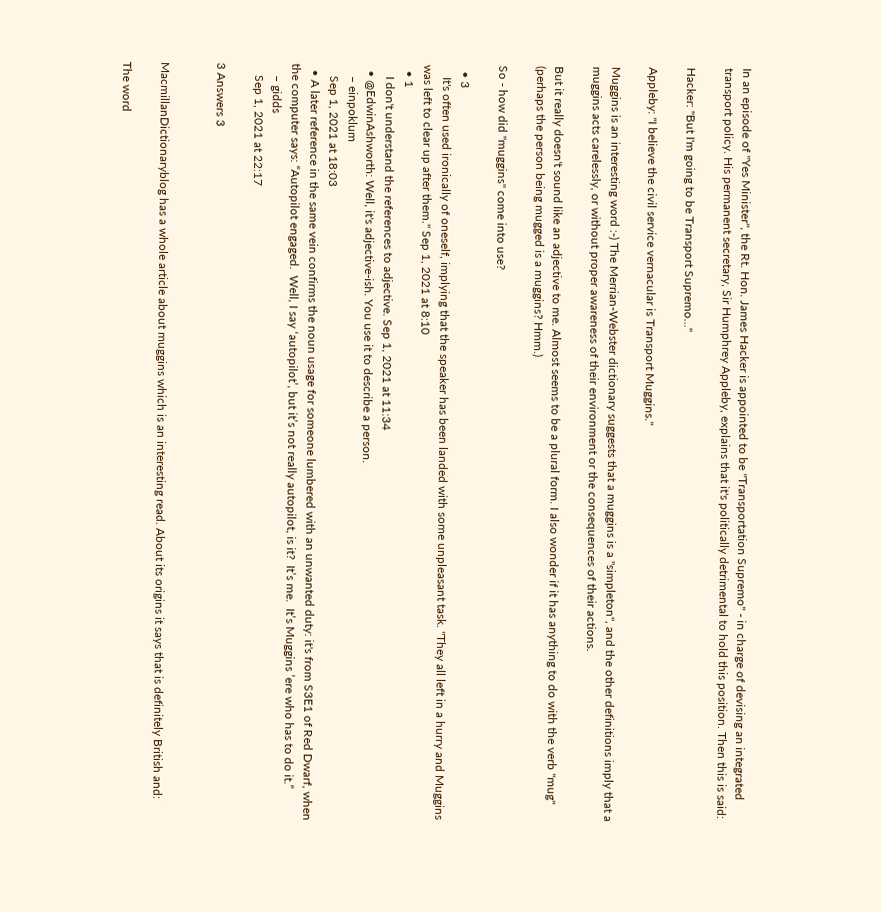In an episode of "Yes Minister", the Rt. Hon. James Hacker is appointed to be "Transportation Supremo" - in charge of devising an integrated transport policy. His permanent secretary, Sir Humphrey Appleby, explains that it's politically detrimental to hold this position. Then this is said:

Hacker: "But I'm going to be Transport Supremo..."

Appleby: "I believe the civil service vernacular is Transport Muggins."

Muggins is an interesting word :-) The Merrian-Webster dictionary suggests that a muggins is a "simpleton", and the other definitions imply that a muggins acts carelessly, or without proper awareness of their environment or the consequences of their actions.

But it really doesn't sound like an adjective to me. Almost seems to be a plural form. I also wonder if it has anything to do with the verb "mug" (perhaps the person being mugged is a muggins? Hmm.)

So - how did "muggins" come into use?

  • 3
    It's often used ironically of oneself, implying that the speaker has been landed with some unpleasant task. "They all left in a hurry and Muggins was left to clear up after them." Sep 1, 2021 at 8:10
  • 1
    I don't understand the references to adjective. Sep 1, 2021 at 11:34
  • @EdwinAshworth: Well, it's adjective-ish. You use it to describe a person.
    – einpoklum
    Sep 1, 2021 at 18:03
  • A later reference in the same vein confirms the noun usage for someone lumbered with an unwanted duty: it's from S3E1 of Red Dwarf, when the computer says: “Autopilot engaged.  Well, I say ‘autopilot’, but it’s not really autopilot, is it?  It’s me.  It’s Muggins ’ere who has to do it.”
    – gidds
    Sep 1, 2021 at 22:17

3 Answers 3


MacmillanDictionaryblog has a whole article about muggins which is an interesting read. About its origins it says that is definitely British and:

The word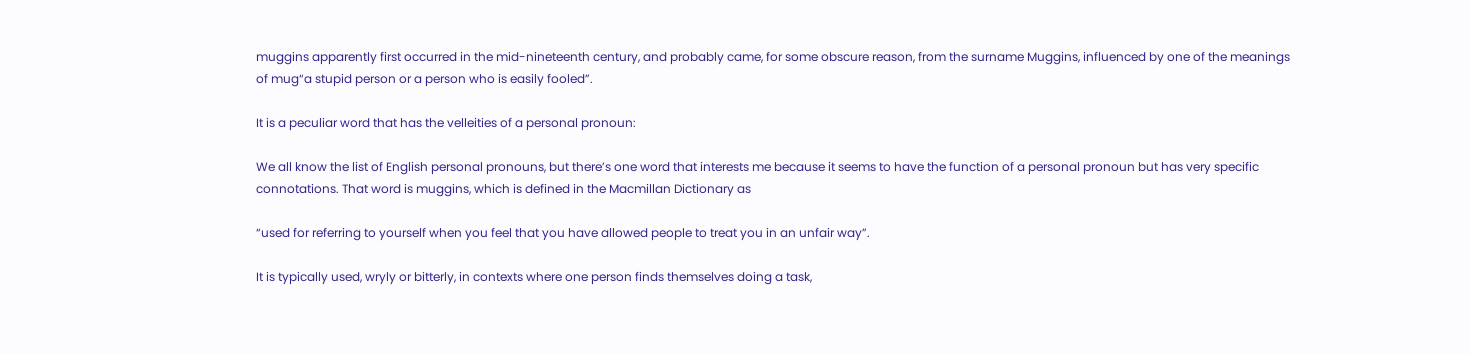muggins apparently first occurred in the mid-nineteenth century, and probably came, for some obscure reason, from the surname Muggins, influenced by one of the meanings of mug“a stupid person or a person who is easily fooled”.

It is a peculiar word that has the velleities of a personal pronoun:

We all know the list of English personal pronouns, but there’s one word that interests me because it seems to have the function of a personal pronoun but has very specific connotations. That word is muggins, which is defined in the Macmillan Dictionary as

“used for referring to yourself when you feel that you have allowed people to treat you in an unfair way”.

It is typically used, wryly or bitterly, in contexts where one person finds themselves doing a task,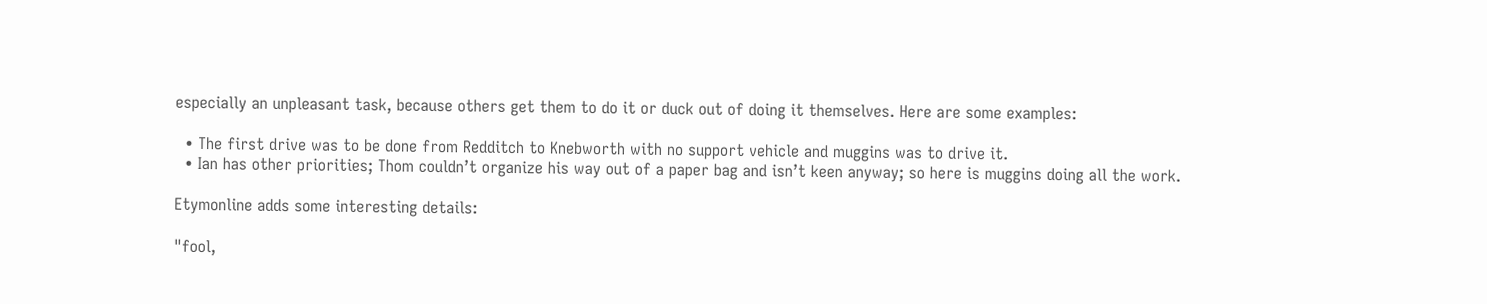especially an unpleasant task, because others get them to do it or duck out of doing it themselves. Here are some examples:

  • The first drive was to be done from Redditch to Knebworth with no support vehicle and muggins was to drive it.
  • Ian has other priorities; Thom couldn’t organize his way out of a paper bag and isn’t keen anyway; so here is muggins doing all the work.

Etymonline adds some interesting details:

"fool,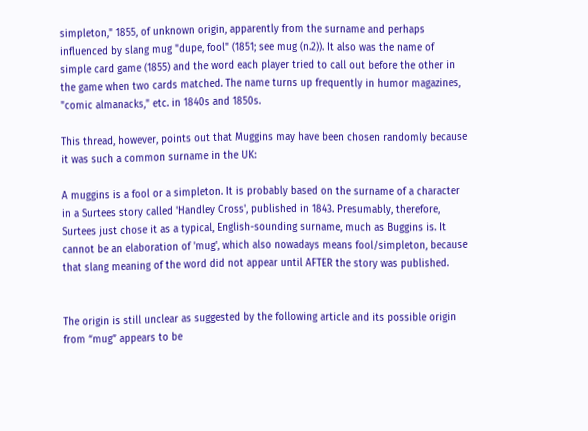simpleton," 1855, of unknown origin, apparently from the surname and perhaps influenced by slang mug "dupe, fool" (1851; see mug (n.2)). It also was the name of simple card game (1855) and the word each player tried to call out before the other in the game when two cards matched. The name turns up frequently in humor magazines, "comic almanacks," etc. in 1840s and 1850s.

This thread, however, points out that Muggins may have been chosen randomly because it was such a common surname in the UK:

A muggins is a fool or a simpleton. It is probably based on the surname of a character in a Surtees story called 'Handley Cross', published in 1843. Presumably, therefore, Surtees just chose it as a typical, English-sounding surname, much as Buggins is. It cannot be an elaboration of 'mug', which also nowadays means fool/simpleton, because that slang meaning of the word did not appear until AFTER the story was published.


The origin is still unclear as suggested by the following article and its possible origin from “mug” appears to be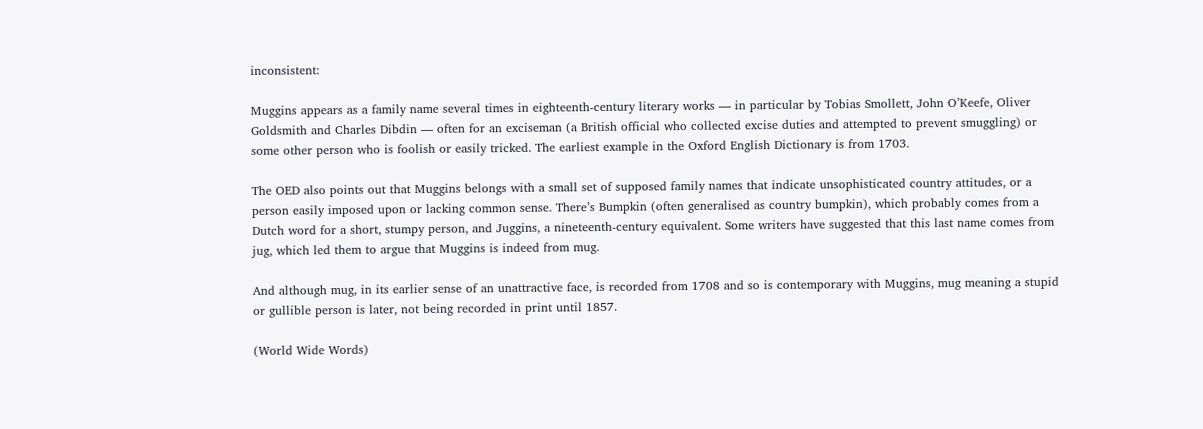inconsistent:

Muggins appears as a family name several times in eighteenth-century literary works — in particular by Tobias Smollett, John O’Keefe, Oliver Goldsmith and Charles Dibdin — often for an exciseman (a British official who collected excise duties and attempted to prevent smuggling) or some other person who is foolish or easily tricked. The earliest example in the Oxford English Dictionary is from 1703.

The OED also points out that Muggins belongs with a small set of supposed family names that indicate unsophisticated country attitudes, or a person easily imposed upon or lacking common sense. There’s Bumpkin (often generalised as country bumpkin), which probably comes from a Dutch word for a short, stumpy person, and Juggins, a nineteenth-century equivalent. Some writers have suggested that this last name comes from jug, which led them to argue that Muggins is indeed from mug.

And although mug, in its earlier sense of an unattractive face, is recorded from 1708 and so is contemporary with Muggins, mug meaning a stupid or gullible person is later, not being recorded in print until 1857.

(World Wide Words)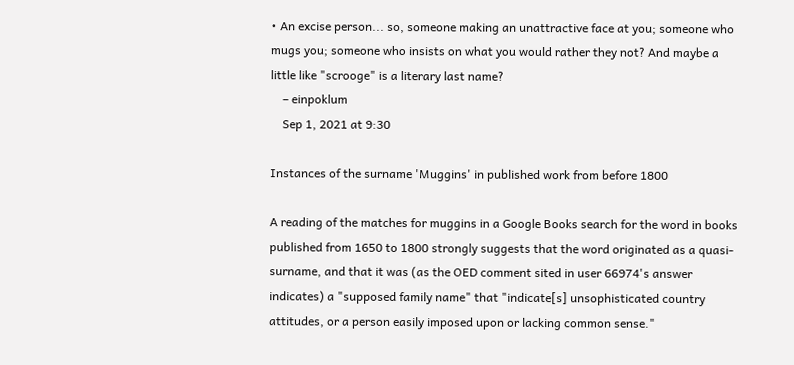• An excise person... so, someone making an unattractive face at you; someone who mugs you; someone who insists on what you would rather they not? And maybe a little like "scrooge" is a literary last name?
    – einpoklum
    Sep 1, 2021 at 9:30

Instances of the surname 'Muggins' in published work from before 1800

A reading of the matches for muggins in a Google Books search for the word in books published from 1650 to 1800 strongly suggests that the word originated as a quasi-surname, and that it was (as the OED comment sited in user 66974's answer indicates) a "supposed family name" that "indicate[s] unsophisticated country attitudes, or a person easily imposed upon or lacking common sense."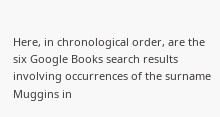Here, in chronological order, are the six Google Books search results involving occurrences of the surname Muggins in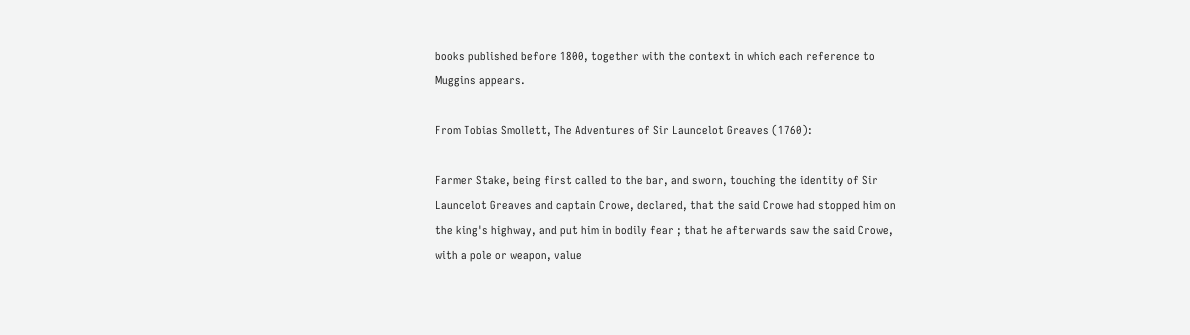books published before 1800, together with the context in which each reference to Muggins appears.

From Tobias Smollett, The Adventures of Sir Launcelot Greaves (1760):

Farmer Stake, being first called to the bar, and sworn, touching the identity of Sir Launcelot Greaves and captain Crowe, declared, that the said Crowe had stopped him on the king's highway, and put him in bodily fear ; that he afterwards saw the said Crowe, with a pole or weapon, value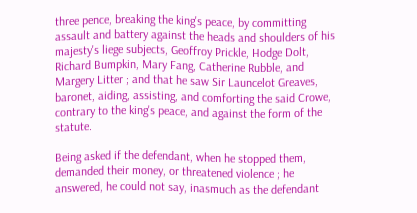three pence, breaking the king's peace, by committing assault and battery against the heads and shoulders of his majesty's liege subjects, Geoffroy Prickle, Hodge Dolt, Richard Bumpkin, Mary Fang, Catherine Rubble, and Margery Litter ; and that he saw Sir Launcelot Greaves, baronet, aiding, assisting, and comforting the said Crowe, contrary to the king's peace, and against the form of the statute.

Being asked if the defendant, when he stopped them, demanded their money, or threatened violence ; he answered, he could not say, inasmuch as the defendant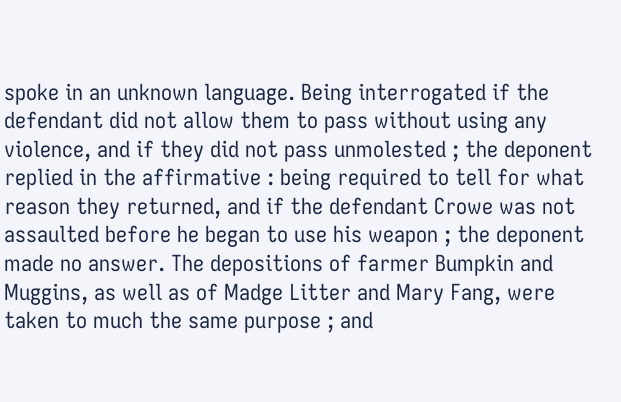spoke in an unknown language. Being interrogated if the defendant did not allow them to pass without using any violence, and if they did not pass unmolested ; the deponent replied in the affirmative : being required to tell for what reason they returned, and if the defendant Crowe was not assaulted before he began to use his weapon ; the deponent made no answer. The depositions of farmer Bumpkin and Muggins, as well as of Madge Litter and Mary Fang, were taken to much the same purpose ; and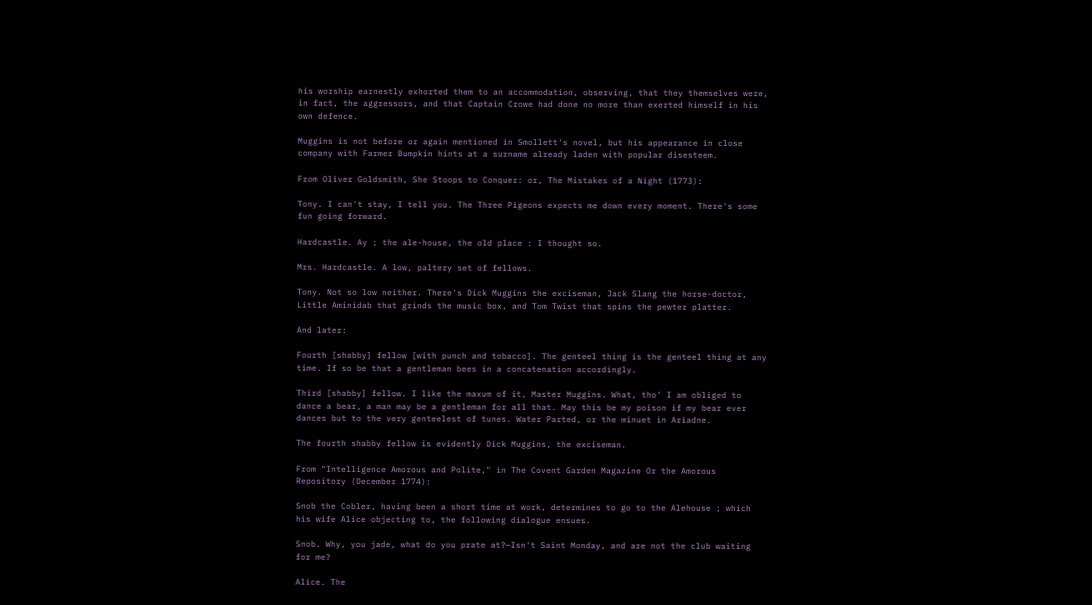his worship earnestly exhorted them to an accommodation, observing, that they themselves were, in fact, the aggressors, and that Captain Crowe had done no more than exerted himself in his own defence.

Muggins is not before or again mentioned in Smollett's novel, but his appearance in close company with Farmer Bumpkin hints at a surname already laden with popular disesteem.

From Oliver Goldsmith, She Stoops to Conquer: or, The Mistakes of a Night (1773):

Tony. I can't stay, I tell you. The Three Pigeons expects me down every moment. There's some fun going forward.

Hardcastle. Ay ; the ale-house, the old place : I thought so.

Mrs. Hardcastle. A low, paltery set of fellows.

Tony. Not so low neither. There's Dick Muggins the exciseman, Jack Slang the horse-doctor, Little Aminidab that grinds the music box, and Tom Twist that spins the pewter platter.

And later:

Fourth [shabby] fellow [with punch and tobacco]. The genteel thing is the genteel thing at any time. If so be that a gentleman bees in a concatenation accordingly.

Third [shabby] fellow. I like the maxum of it, Master Muggins. What, tho' I am obliged to dance a bear, a man may be a gentleman for all that. May this be my poison if my bear ever dances but to the very genteelest of tunes. Water Parted, or the minuet in Ariadne.

The fourth shabby fellow is evidently Dick Muggins, the exciseman.

From "Intelligence Amorous and Polite," in The Covent Garden Magazine Or the Amorous Repository (December 1774):

Snob the Cobler, having been a short time at work, determines to go to the Alehouse ; which his wife Alice objecting to, the following dialogue ensues.

Snob. Why, you jade, what do you prate at?—Isn't Saint Monday, and are not the club waiting for me?

Alice. The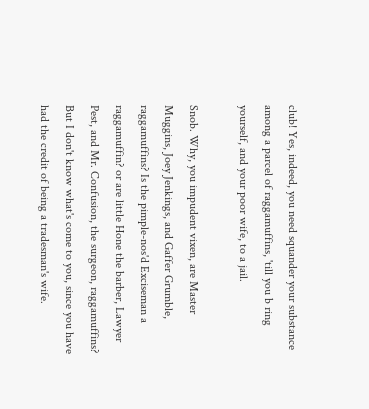club! Yes, indeed, you need squander your substance among a parcel of raggamuffins, 'till you b ring yourself, and your poor wife, to a jail.

Snob. Why, you impudent vixen, are Master Muggins, Joey Jenkings, and Gaffer Grumble, raggamuffins? Is the pimple-nos'd Exciseman a raggamuffin? or are little Hone the barber, Lawyer Pest, and Mr. Confusion, the surgeon, raggamuffins? But I don't know what's come to you, since you have had the credit of being a tradesman's wife.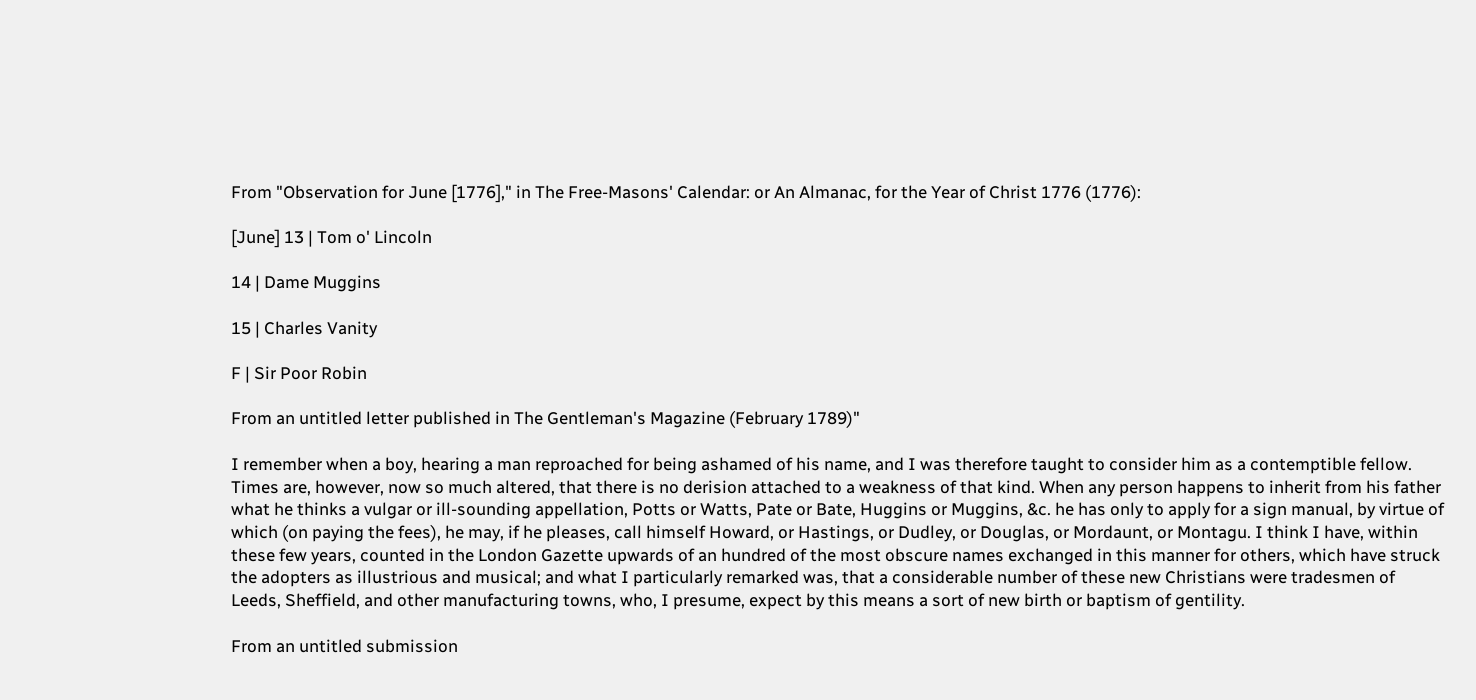From "Observation for June [1776]," in The Free-Masons' Calendar: or An Almanac, for the Year of Christ 1776 (1776):

[June] 13 | Tom o' Lincoln

14 | Dame Muggins

15 | Charles Vanity

F | Sir Poor Robin

From an untitled letter published in The Gentleman's Magazine (February 1789)"

I remember when a boy, hearing a man reproached for being ashamed of his name, and I was therefore taught to consider him as a contemptible fellow. Times are, however, now so much altered, that there is no derision attached to a weakness of that kind. When any person happens to inherit from his father what he thinks a vulgar or ill-sounding appellation, Potts or Watts, Pate or Bate, Huggins or Muggins, &c. he has only to apply for a sign manual, by virtue of which (on paying the fees), he may, if he pleases, call himself Howard, or Hastings, or Dudley, or Douglas, or Mordaunt, or Montagu. I think I have, within these few years, counted in the London Gazette upwards of an hundred of the most obscure names exchanged in this manner for others, which have struck the adopters as illustrious and musical; and what I particularly remarked was, that a considerable number of these new Christians were tradesmen of Leeds, Sheffield, and other manufacturing towns, who, I presume, expect by this means a sort of new birth or baptism of gentility.

From an untitled submission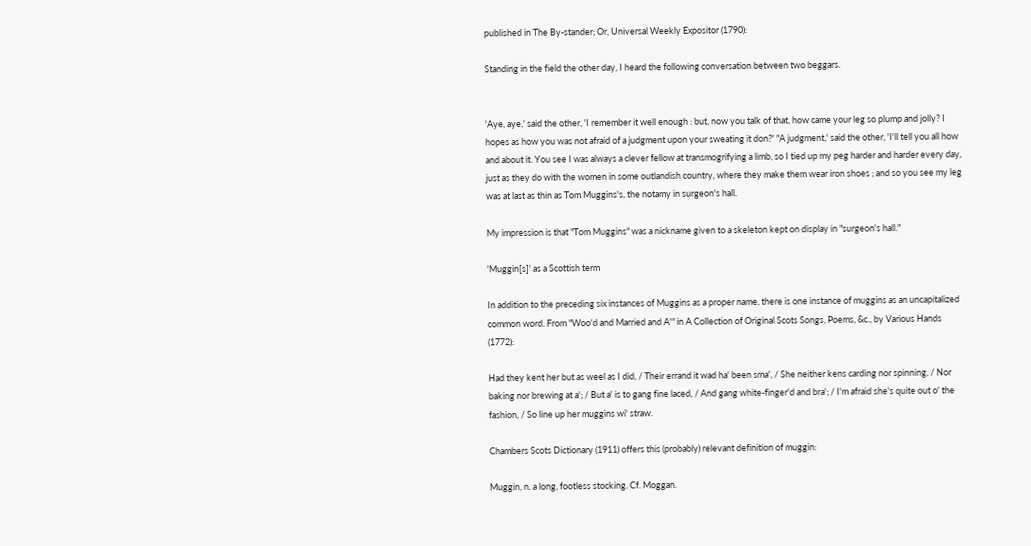published in The By-stander; Or, Universal Weekly Expositor (1790):

Standing in the field the other day, I heard the following conversation between two beggars.


'Aye, aye,' said the other, 'I remember it well enough : but, now you talk of that, how came your leg so plump and jolly? I hopes as how you was not afraid of a judgment upon your sweating it don?' "A judgment,' said the other, 'I'll tell you all how and about it. You see I was always a clever fellow at transmogrifying a limb, so I tied up my peg harder and harder every day, just as they do with the women in some outlandish country, where they make them wear iron shoes ; and so you see my leg was at last as thin as Tom Muggins's, the notamy in surgeon's hall.

My impression is that "Tom Muggins" was a nickname given to a skeleton kept on display in "surgeon's hall."

'Muggin[s]' as a Scottish term

In addition to the preceding six instances of Muggins as a proper name, there is one instance of muggins as an uncapitalized common word. From "Woo'd and Married and A'" in A Collection of Original Scots Songs, Poems, &c., by Various Hands (1772):

Had they kent her but as weel as I did, / Their errand it wad ha' been sma', / She neither kens carding nor spinning, / Nor baking nor brewing at a'; / But a' is to gang fine laced, / And gang white-finger'd and bra'; / I'm afraid she's quite out o' the fashion, / So line up her muggins wi' straw.

Chambers Scots Dictionary (1911) offers this (probably) relevant definition of muggin:

Muggin, n. a long, footless stocking. Cf. Moggan.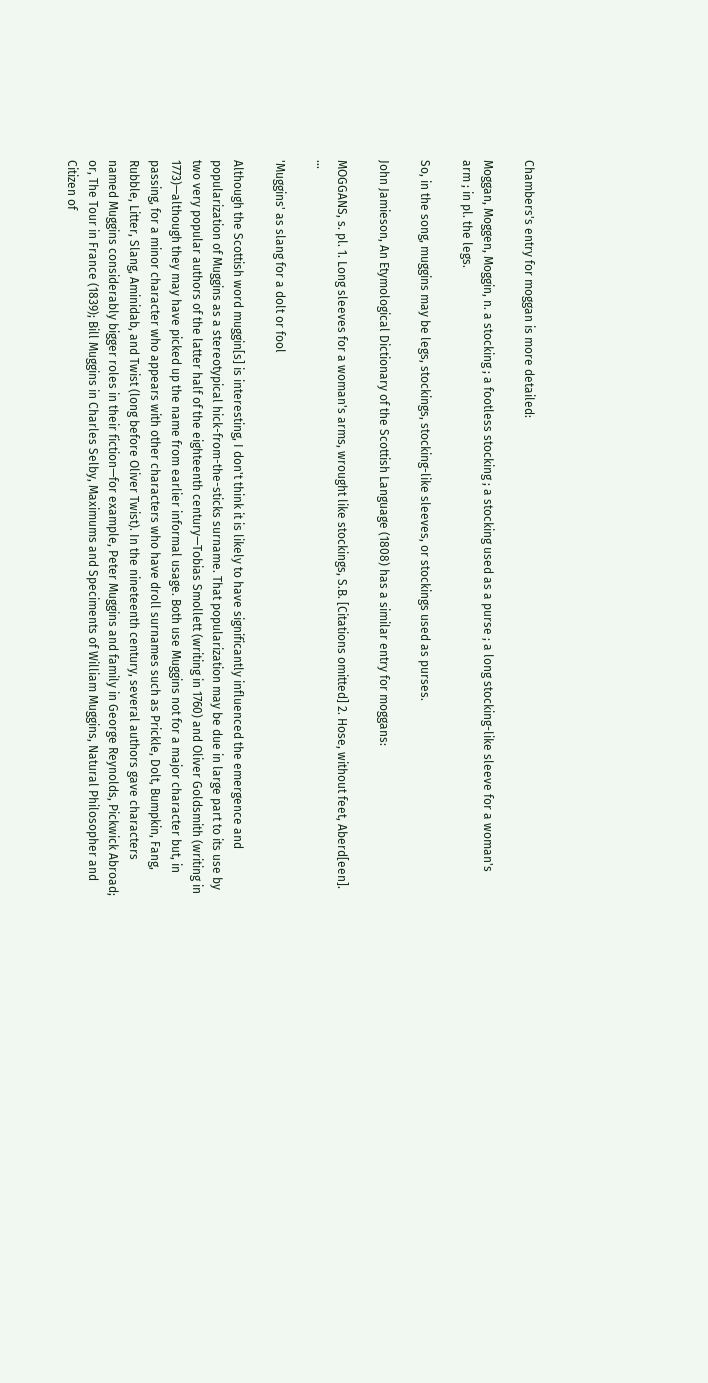Chambers's entry for moggan is more detailed:

Moggan, Moggen, Moggin, n. a stocking ; a footless stocking ; a stocking used as a purse ; a long stocking-like sleeve for a woman's arm ; in pl. the legs.

So, in the song, muggins may be legs, stockings, stocking-like sleeves, or stockings used as purses.

John Jamieson, An Etymological Dictionary of the Scottish Language (1808) has a similar entry for moggans:

MOGGANS, s. pl. 1. Long sleeves for a woman's arms, wrought like stockings, S.B. [Citations omitted] 2. Hose, without feet, Aberd[een]. ...

'Muggins' as slang for a dolt or fool

Although the Scottish word muggin[s] is interesting, I don't think it is likely to have significantly influenced the emergence and popularization of Muggins as a stereotypical hick-from-the-sticks surname. That popularization may be due in large part to its use by two very popular authors of the latter half of the eighteenth century—Tobias Smollett (writing in 1760) and Oliver Goldsmith (writing in 1773)—although they may have picked up the name from earlier informal usage. Both use Muggins not for a major character but, in passing, for a minor character who appears with other characters who have droll surnames such as Prickle, Dolt, Bumpkin, Fang, Rubble, Litter, Slang, Aminidab, and Twist (long before Oliver Twist). In the nineteenth century, several authors gave characters named Muggins considerably bigger roles in their fiction—for example, Peter Muggins and family in George Reynolds, Pickwick Abroad; or, The Tour in France (1839); Bill Muggins in Charles Selby, Maximums and Speciments of William Muggins, Natural Philosopher and Citizen of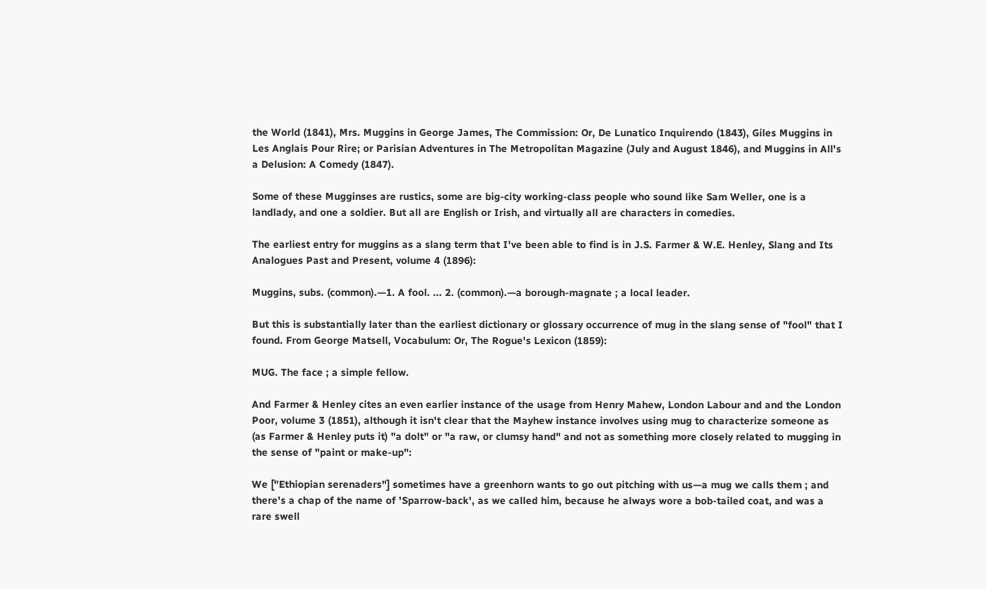the World (1841), Mrs. Muggins in George James, The Commission: Or, De Lunatico Inquirendo (1843), Giles Muggins in Les Anglais Pour Rire; or Parisian Adventures in The Metropolitan Magazine (July and August 1846), and Muggins in All's a Delusion: A Comedy (1847).

Some of these Mugginses are rustics, some are big-city working-class people who sound like Sam Weller, one is a landlady, and one a soldier. But all are English or Irish, and virtually all are characters in comedies.

The earliest entry for muggins as a slang term that I've been able to find is in J.S. Farmer & W.E. Henley, Slang and Its Analogues Past and Present, volume 4 (1896):

Muggins, subs. (common).—1. A fool. ... 2. (common).—a borough-magnate ; a local leader.

But this is substantially later than the earliest dictionary or glossary occurrence of mug in the slang sense of "fool" that I found. From George Matsell, Vocabulum: Or, The Rogue's Lexicon (1859):

MUG. The face ; a simple fellow.

And Farmer & Henley cites an even earlier instance of the usage from Henry Mahew, London Labour and and the London Poor, volume 3 (1851), although it isn't clear that the Mayhew instance involves using mug to characterize someone as (as Farmer & Henley puts it) "a dolt" or "a raw, or clumsy hand" and not as something more closely related to mugging in the sense of "paint or make-up":

We ["Ethiopian serenaders"] sometimes have a greenhorn wants to go out pitching with us—a mug we calls them ; and there's a chap of the name of 'Sparrow-back', as we called him, because he always wore a bob-tailed coat, and was a rare swell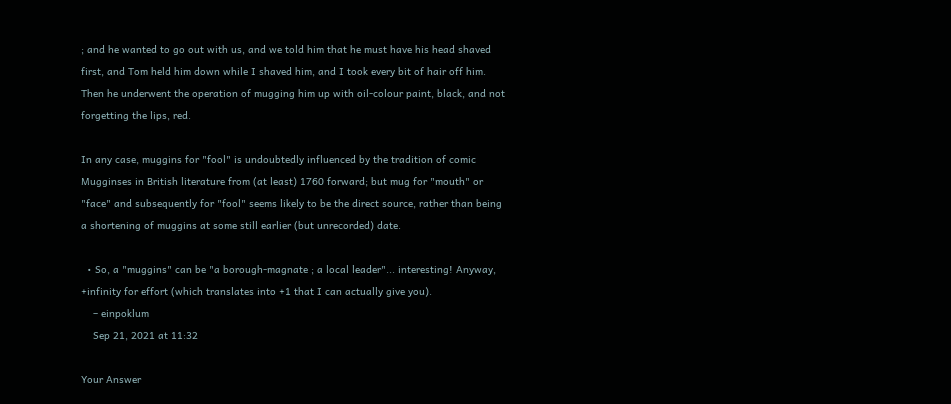; and he wanted to go out with us, and we told him that he must have his head shaved first, and Tom held him down while I shaved him, and I took every bit of hair off him. Then he underwent the operation of mugging him up with oil-colour paint, black, and not forgetting the lips, red.

In any case, muggins for "fool" is undoubtedly influenced by the tradition of comic Mugginses in British literature from (at least) 1760 forward; but mug for "mouth" or "face" and subsequently for "fool" seems likely to be the direct source, rather than being a shortening of muggins at some still earlier (but unrecorded) date.

  • So, a "muggins" can be "a borough-magnate ; a local leader"... interesting! Anyway, +infinity for effort (which translates into +1 that I can actually give you).
    – einpoklum
    Sep 21, 2021 at 11:32

Your Answer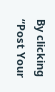By clicking “Post Your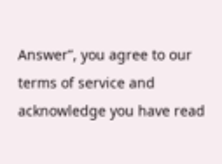Answer”, you agree to our terms of service and acknowledge you have read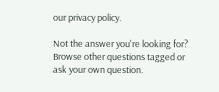our privacy policy.

Not the answer you're looking for? Browse other questions tagged or ask your own question.